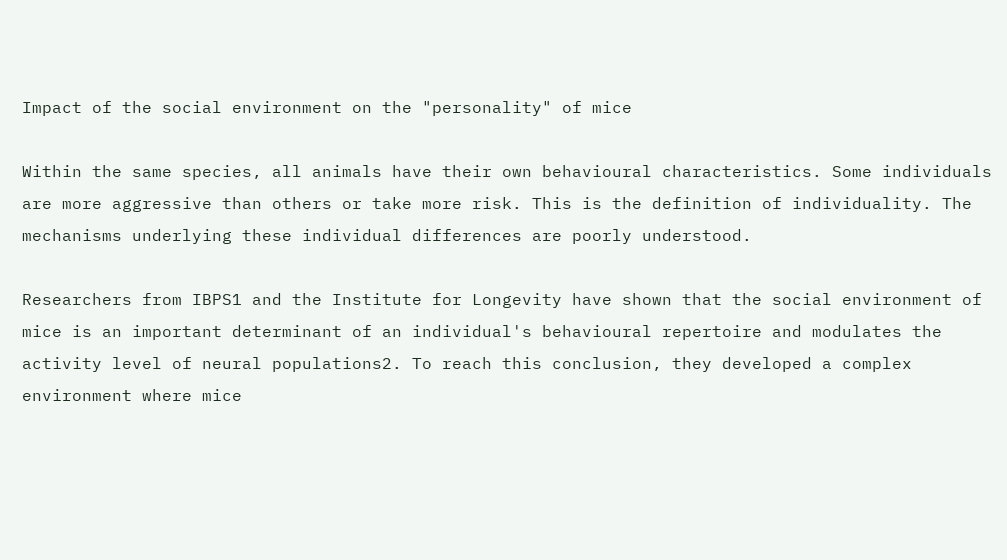Impact of the social environment on the "personality" of mice

Within the same species, all animals have their own behavioural characteristics. Some individuals are more aggressive than others or take more risk. This is the definition of individuality. The mechanisms underlying these individual differences are poorly understood.

Researchers from IBPS1 and the Institute for Longevity have shown that the social environment of mice is an important determinant of an individual's behavioural repertoire and modulates the activity level of neural populations2. To reach this conclusion, they developed a complex environment where mice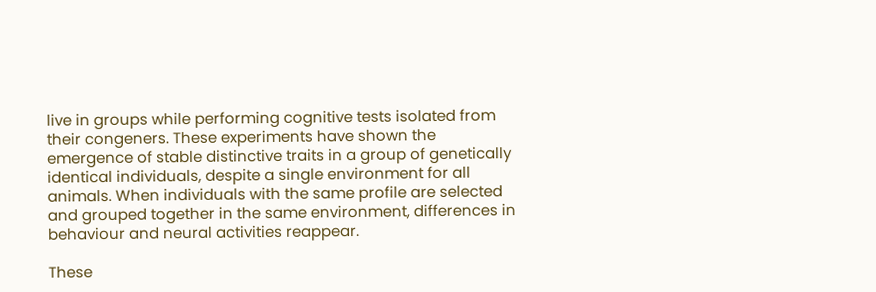live in groups while performing cognitive tests isolated from their congeners. These experiments have shown the emergence of stable distinctive traits in a group of genetically identical individuals, despite a single environment for all animals. When individuals with the same profile are selected and grouped together in the same environment, differences in behaviour and neural activities reappear.

These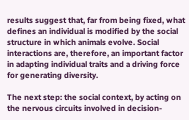results suggest that, far from being fixed, what defines an individual is modified by the social structure in which animals evolve. Social interactions are, therefore, an important factor in adapting individual traits and a driving force for generating diversity.

The next step: the social context, by acting on the nervous circuits involved in decision-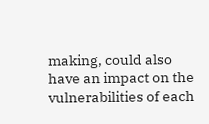making, could also have an impact on the vulnerabilities of each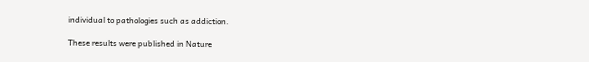individual to pathologies such as addiction.

These results were published in Nature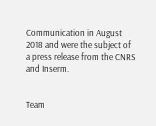Communication in August 2018 and were the subject of a press release from the CNRS and Inserm.


Team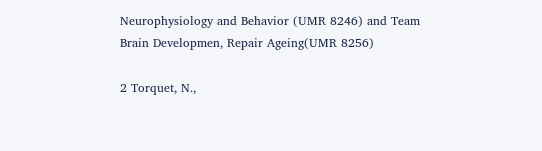Neurophysiology and Behavior (UMR 8246) and Team Brain Developmen, Repair Ageing(UMR 8256)

2 Torquet, N.,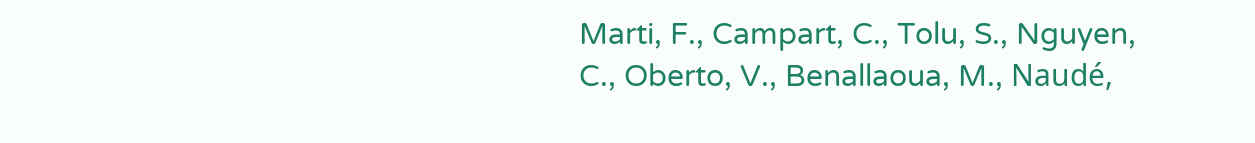Marti, F., Campart, C., Tolu, S., Nguyen, C., Oberto, V., Benallaoua, M., Naudé,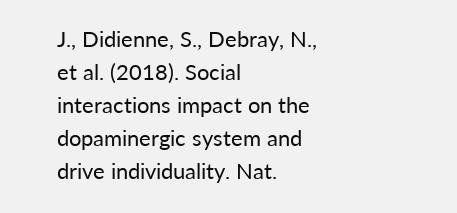J., Didienne, S., Debray, N., et al. (2018). Social interactions impact on the dopaminergic system and drive individuality. Nat.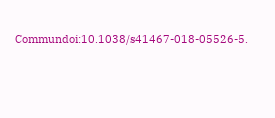Commundoi:10.1038/s41467-018-05526-5.